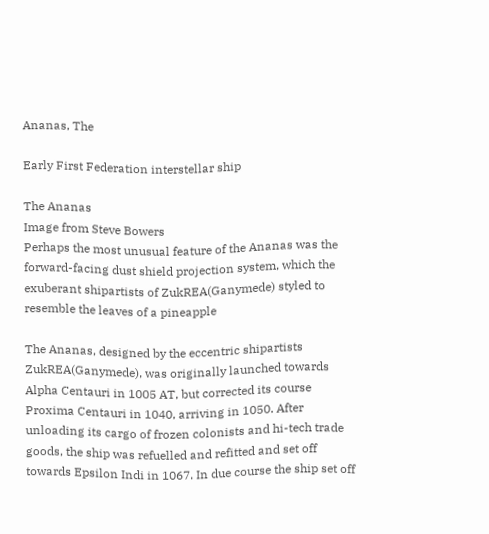Ananas, The

Early First Federation interstellar ship

The Ananas
Image from Steve Bowers
Perhaps the most unusual feature of the Ananas was the forward-facing dust shield projection system, which the exuberant shipartists of ZukREA(Ganymede) styled to resemble the leaves of a pineapple

The Ananas, designed by the eccentric shipartists ZukREA(Ganymede), was originally launched towards Alpha Centauri in 1005 AT, but corrected its course Proxima Centauri in 1040, arriving in 1050. After unloading its cargo of frozen colonists and hi-tech trade goods, the ship was refuelled and refitted and set off towards Epsilon Indi in 1067. In due course the ship set off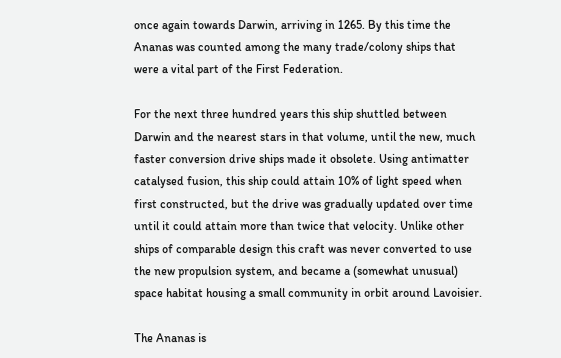once again towards Darwin, arriving in 1265. By this time the Ananas was counted among the many trade/colony ships that were a vital part of the First Federation.

For the next three hundred years this ship shuttled between Darwin and the nearest stars in that volume, until the new, much faster conversion drive ships made it obsolete. Using antimatter catalysed fusion, this ship could attain 10% of light speed when first constructed, but the drive was gradually updated over time until it could attain more than twice that velocity. Unlike other ships of comparable design this craft was never converted to use the new propulsion system, and became a (somewhat unusual) space habitat housing a small community in orbit around Lavoisier.

The Ananas is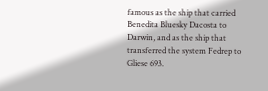famous as the ship that carried Benedita Bluesky Dacosta to Darwin, and as the ship that transferred the system Fedrep to Gliese 693.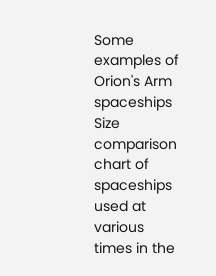Some examples of Orion's Arm spaceships
Size comparison chart of spaceships used at various times in the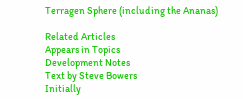Terragen Sphere (including the Ananas)

Related Articles
Appears in Topics
Development Notes
Text by Steve Bowers
Initially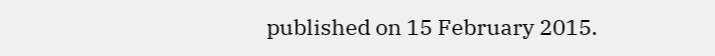published on 15 February 2015.